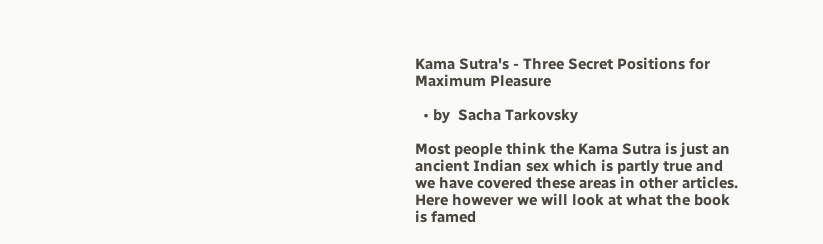Kama Sutra's - Three Secret Positions for Maximum Pleasure

  • by  Sacha Tarkovsky

Most people think the Kama Sutra is just an ancient Indian sex which is partly true and we have covered these areas in other articles. Here however we will look at what the book is famed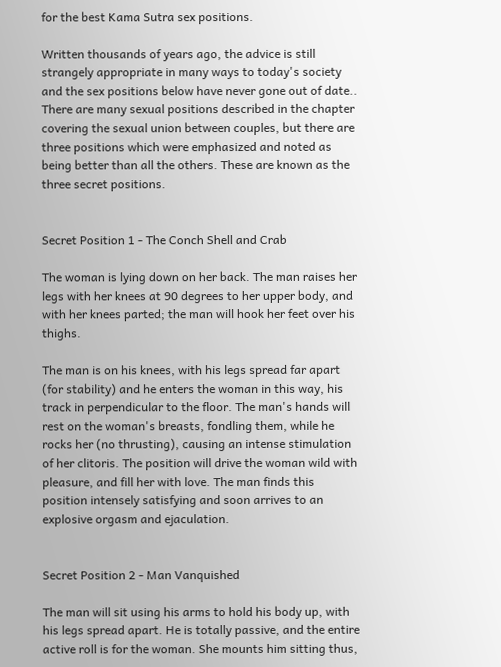for the best Kama Sutra sex positions.

Written thousands of years ago, the advice is still strangely appropriate in many ways to today's society and the sex positions below have never gone out of date.. There are many sexual positions described in the chapter covering the sexual union between couples, but there are three positions which were emphasized and noted as being better than all the others. These are known as the three secret positions.


Secret Position 1 - The Conch Shell and Crab

The woman is lying down on her back. The man raises her legs with her knees at 90 degrees to her upper body, and with her knees parted; the man will hook her feet over his thighs.

The man is on his knees, with his legs spread far apart (for stability) and he enters the woman in this way, his track in perpendicular to the floor. The man's hands will rest on the woman's breasts, fondling them, while he rocks her (no thrusting), causing an intense stimulation of her clitoris. The position will drive the woman wild with pleasure, and fill her with love. The man finds this position intensely satisfying and soon arrives to an explosive orgasm and ejaculation.


Secret Position 2 - Man Vanquished

The man will sit using his arms to hold his body up, with his legs spread apart. He is totally passive, and the entire active roll is for the woman. She mounts him sitting thus,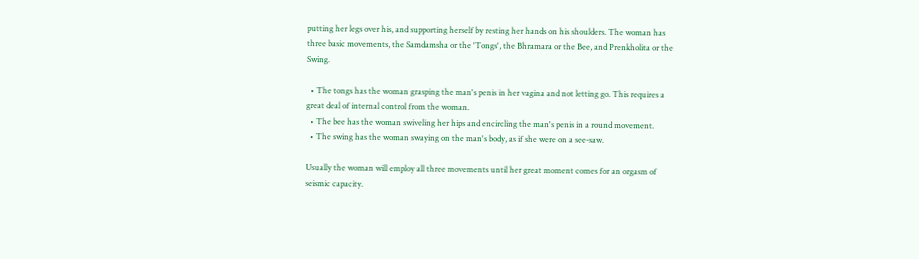putting her legs over his, and supporting herself by resting her hands on his shoulders. The woman has three basic movements, the Samdamsha or the 'Tongs', the Bhramara or the Bee, and Prenkholita or the Swing.

  • The tongs has the woman grasping the man's penis in her vagina and not letting go. This requires a great deal of internal control from the woman.
  • The bee has the woman swiveling her hips and encircling the man's penis in a round movement.
  • The swing has the woman swaying on the man's body, as if she were on a see-saw.

Usually the woman will employ all three movements until her great moment comes for an orgasm of seismic capacity.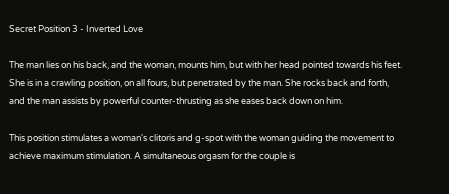Secret Position 3 - Inverted Love

The man lies on his back, and the woman, mounts him, but with her head pointed towards his feet. She is in a crawling position, on all fours, but penetrated by the man. She rocks back and forth, and the man assists by powerful counter-thrusting as she eases back down on him.

This position stimulates a woman's clitoris and g-spot with the woman guiding the movement to achieve maximum stimulation. A simultaneous orgasm for the couple is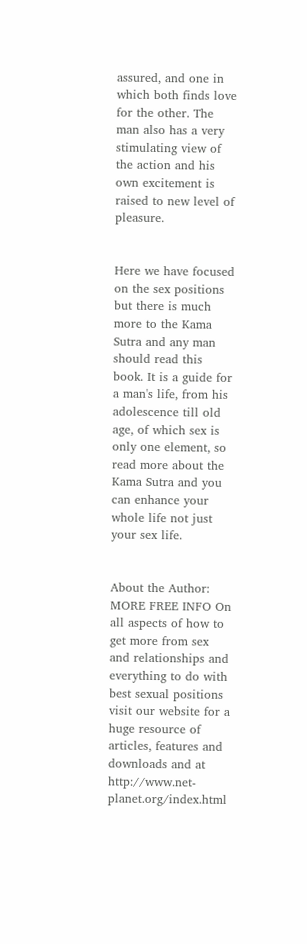assured, and one in which both finds love for the other. The man also has a very stimulating view of the action and his own excitement is raised to new level of pleasure.


Here we have focused on the sex positions but there is much more to the Kama Sutra and any man should read this book. It is a guide for a man's life, from his adolescence till old age, of which sex is only one element, so read more about the Kama Sutra and you can enhance your whole life not just your sex life.


About the Author: MORE FREE INFO On all aspects of how to get more from sex and relationships and everything to do with best sexual positions visit our website for a huge resource of articles, features and downloads and at http://www.net-planet.org/index.html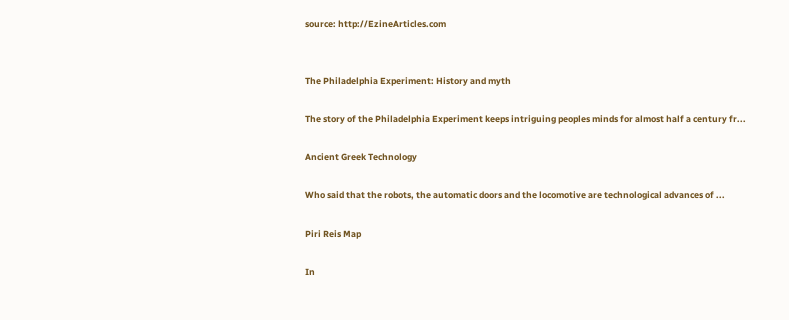source: http://EzineArticles.com


The Philadelphia Experiment: History and myth

The story of the Philadelphia Experiment keeps intriguing peoples minds for almost half a century fr...

Ancient Greek Technology

Who said that the robots, the automatic doors and the locomotive are technological advances of ...

Piri Reis Map

In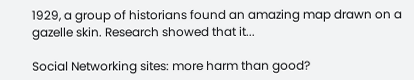1929, a group of historians found an amazing map drawn on a gazelle skin. Research showed that it...

Social Networking sites: more harm than good?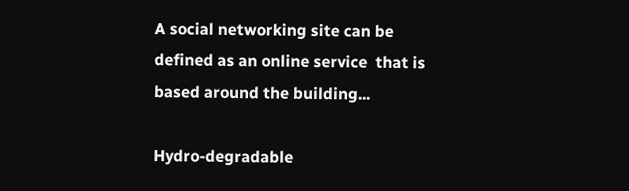A social networking site can be defined as an online service  that is based around the building...

Hydro-degradable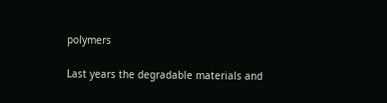polymers

Last years the degradable materials and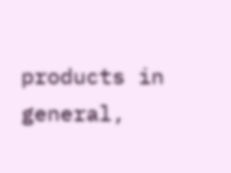products in general,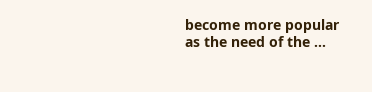become more popular as the need of the ...